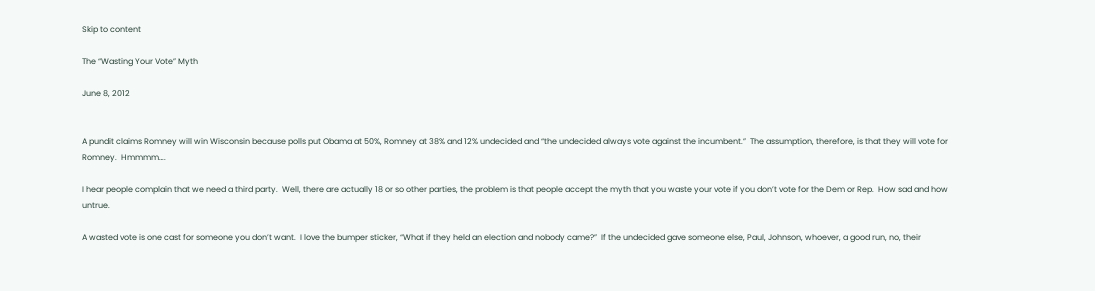Skip to content

The “Wasting Your Vote” Myth

June 8, 2012


A pundit claims Romney will win Wisconsin because polls put Obama at 50%, Romney at 38% and 12% undecided and “the undecided always vote against the incumbent.”  The assumption, therefore, is that they will vote for Romney.  Hmmmm….

I hear people complain that we need a third party.  Well, there are actually 18 or so other parties, the problem is that people accept the myth that you waste your vote if you don’t vote for the Dem or Rep.  How sad and how untrue.

A wasted vote is one cast for someone you don’t want.  I love the bumper sticker, “What if they held an election and nobody came?”  If the undecided gave someone else, Paul, Johnson, whoever, a good run, no, their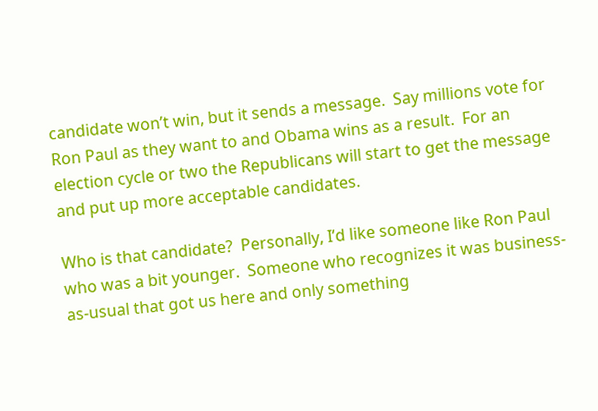candidate won’t win, but it sends a message.  Say millions vote for Ron Paul as they want to and Obama wins as a result.  For an election cycle or two the Republicans will start to get the message and put up more acceptable candidates.

Who is that candidate?  Personally, I’d like someone like Ron Paul who was a bit younger.  Someone who recognizes it was business-as-usual that got us here and only something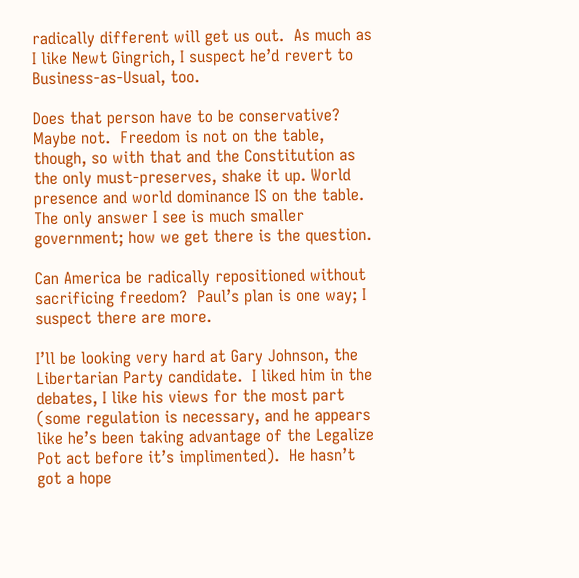radically different will get us out.  As much as I like Newt Gingrich, I suspect he’d revert to Business-as-Usual, too.

Does that person have to be conservative?  Maybe not.  Freedom is not on the table, though, so with that and the Constitution as the only must-preserves, shake it up. World presence and world dominance IS on the table.  The only answer I see is much smaller government; how we get there is the question.

Can America be radically repositioned without sacrificing freedom?  Paul’s plan is one way; I suspect there are more.

I’ll be looking very hard at Gary Johnson, the Libertarian Party candidate.  I liked him in the debates, I like his views for the most part (some regulation is necessary, and he appears like he’s been taking advantage of the Legalize Pot act before it’s implimented).  He hasn’t got a hope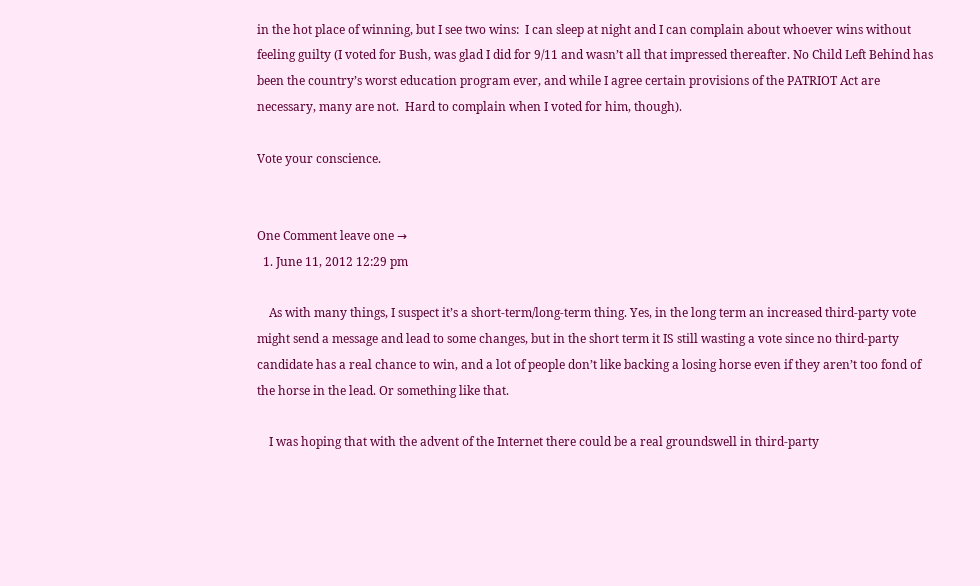in the hot place of winning, but I see two wins:  I can sleep at night and I can complain about whoever wins without feeling guilty (I voted for Bush, was glad I did for 9/11 and wasn’t all that impressed thereafter. No Child Left Behind has been the country’s worst education program ever, and while I agree certain provisions of the PATRIOT Act are necessary, many are not.  Hard to complain when I voted for him, though).

Vote your conscience.


One Comment leave one →
  1. June 11, 2012 12:29 pm

    As with many things, I suspect it’s a short-term/long-term thing. Yes, in the long term an increased third-party vote might send a message and lead to some changes, but in the short term it IS still wasting a vote since no third-party candidate has a real chance to win, and a lot of people don’t like backing a losing horse even if they aren’t too fond of the horse in the lead. Or something like that.

    I was hoping that with the advent of the Internet there could be a real groundswell in third-party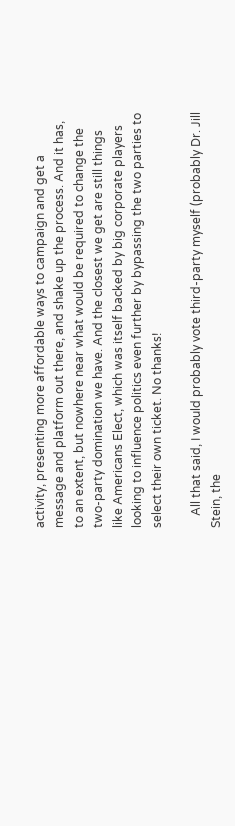activity, presenting more affordable ways to campaign and get a message and platform out there, and shake up the process. And it has, to an extent, but nowhere near what would be required to change the two-party domination we have. And the closest we get are still things like Americans Elect, which was itself backed by big corporate players looking to influence politics even further by bypassing the two parties to select their own ticket. No thanks!

    All that said, I would probably vote third-party myself (probably Dr. Jill Stein, the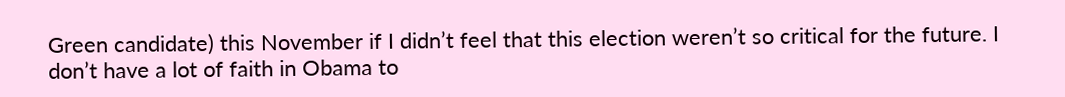Green candidate) this November if I didn’t feel that this election weren’t so critical for the future. I don’t have a lot of faith in Obama to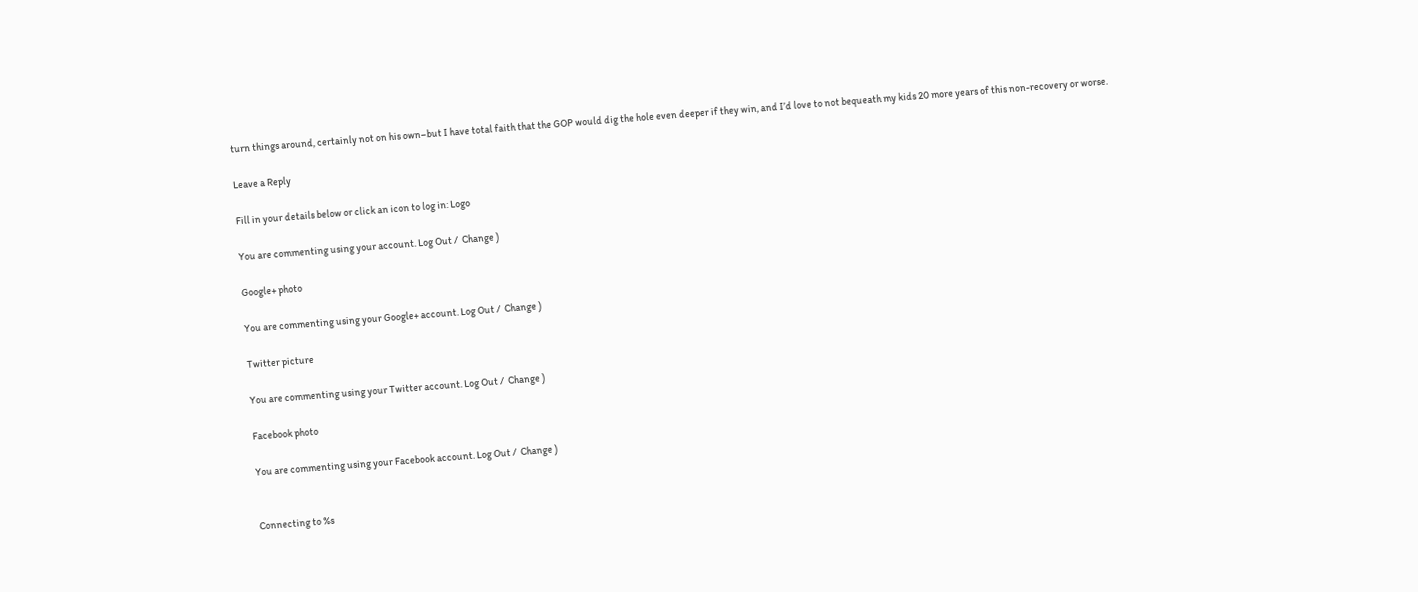turn things around, certainly not on his own–but I have total faith that the GOP would dig the hole even deeper if they win, and I’d love to not bequeath my kids 20 more years of this non-recovery or worse.

Leave a Reply

Fill in your details below or click an icon to log in: Logo

You are commenting using your account. Log Out /  Change )

Google+ photo

You are commenting using your Google+ account. Log Out /  Change )

Twitter picture

You are commenting using your Twitter account. Log Out /  Change )

Facebook photo

You are commenting using your Facebook account. Log Out /  Change )


Connecting to %s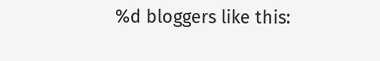%d bloggers like this: